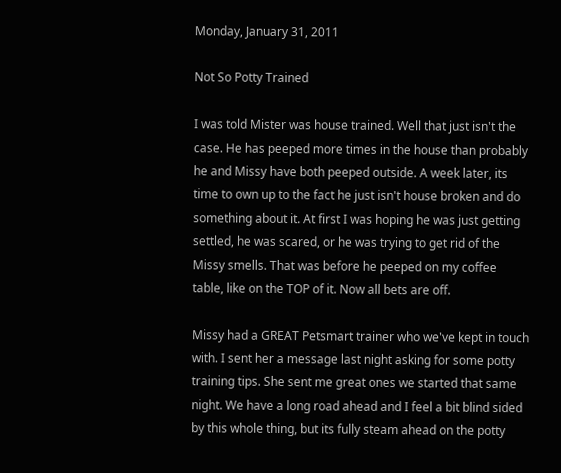Monday, January 31, 2011

Not So Potty Trained

I was told Mister was house trained. Well that just isn't the case. He has peeped more times in the house than probably he and Missy have both peeped outside. A week later, its time to own up to the fact he just isn't house broken and do something about it. At first I was hoping he was just getting settled, he was scared, or he was trying to get rid of the Missy smells. That was before he peeped on my coffee table, like on the TOP of it. Now all bets are off.

Missy had a GREAT Petsmart trainer who we've kept in touch with. I sent her a message last night asking for some potty training tips. She sent me great ones we started that same night. We have a long road ahead and I feel a bit blind sided by this whole thing, but its fully steam ahead on the potty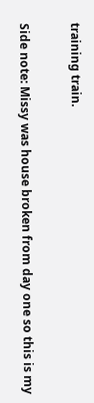training train.

Side note: Missy was house broken from day one so this is my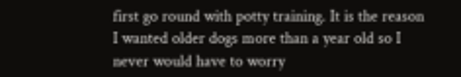first go round with potty training. It is the reason I wanted older dogs more than a year old so I never would have to worry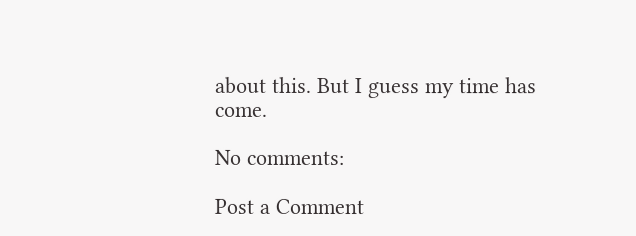about this. But I guess my time has come.

No comments:

Post a Comment